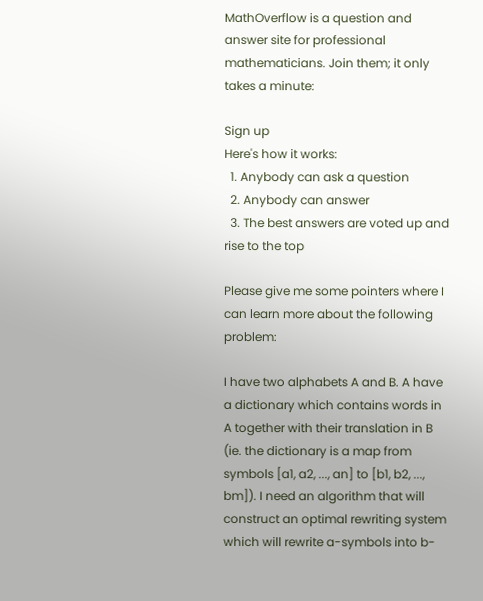MathOverflow is a question and answer site for professional mathematicians. Join them; it only takes a minute:

Sign up
Here's how it works:
  1. Anybody can ask a question
  2. Anybody can answer
  3. The best answers are voted up and rise to the top

Please give me some pointers where I can learn more about the following problem:

I have two alphabets A and B. A have a dictionary which contains words in A together with their translation in B (ie. the dictionary is a map from symbols [a1, a2, ..., an] to [b1, b2, ..., bm]). I need an algorithm that will construct an optimal rewriting system which will rewrite a-symbols into b-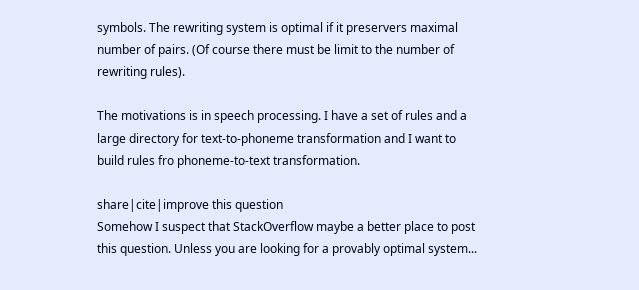symbols. The rewriting system is optimal if it preservers maximal number of pairs. (Of course there must be limit to the number of rewriting rules).

The motivations is in speech processing. I have a set of rules and a large directory for text-to-phoneme transformation and I want to build rules fro phoneme-to-text transformation.

share|cite|improve this question
Somehow I suspect that StackOverflow maybe a better place to post this question. Unless you are looking for a provably optimal system...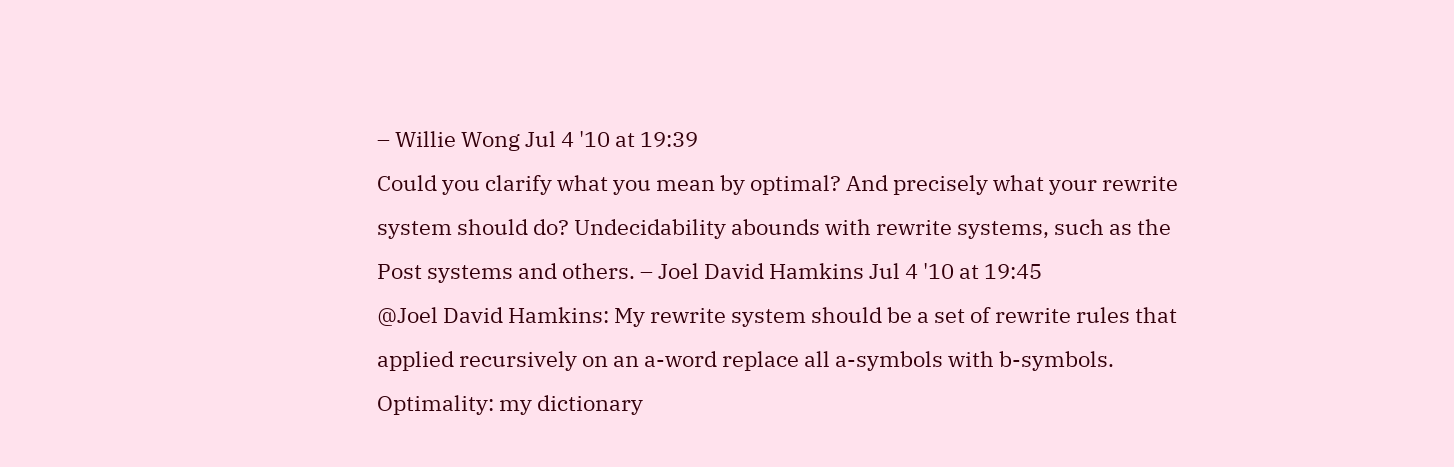– Willie Wong Jul 4 '10 at 19:39
Could you clarify what you mean by optimal? And precisely what your rewrite system should do? Undecidability abounds with rewrite systems, such as the Post systems and others. – Joel David Hamkins Jul 4 '10 at 19:45
@Joel David Hamkins: My rewrite system should be a set of rewrite rules that applied recursively on an a-word replace all a-symbols with b-symbols. Optimality: my dictionary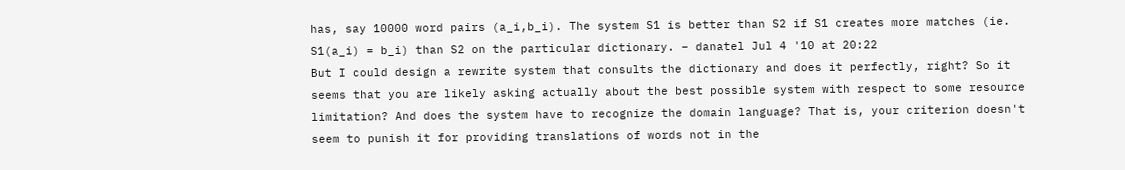has, say 10000 word pairs (a_i,b_i). The system S1 is better than S2 if S1 creates more matches (ie. S1(a_i) = b_i) than S2 on the particular dictionary. – danatel Jul 4 '10 at 20:22
But I could design a rewrite system that consults the dictionary and does it perfectly, right? So it seems that you are likely asking actually about the best possible system with respect to some resource limitation? And does the system have to recognize the domain language? That is, your criterion doesn't seem to punish it for providing translations of words not in the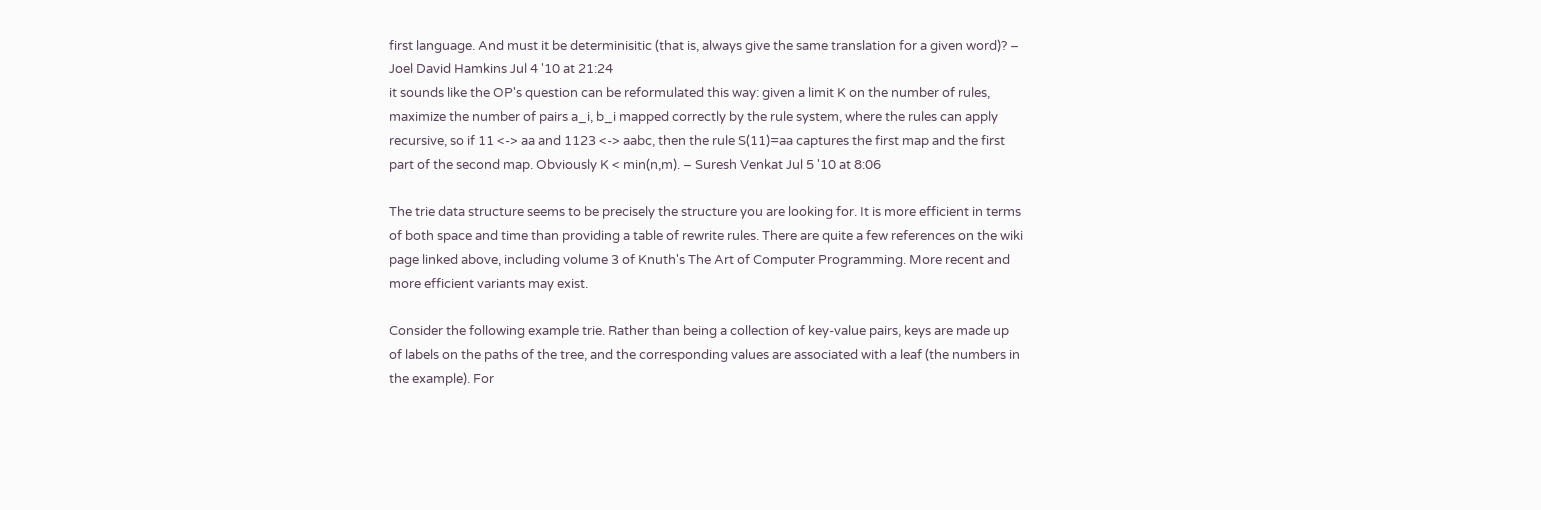first language. And must it be determinisitic (that is, always give the same translation for a given word)? – Joel David Hamkins Jul 4 '10 at 21:24
it sounds like the OP's question can be reformulated this way: given a limit K on the number of rules, maximize the number of pairs a_i, b_i mapped correctly by the rule system, where the rules can apply recursive, so if 11 <-> aa and 1123 <-> aabc, then the rule S(11)=aa captures the first map and the first part of the second map. Obviously K < min(n,m). – Suresh Venkat Jul 5 '10 at 8:06

The trie data structure seems to be precisely the structure you are looking for. It is more efficient in terms of both space and time than providing a table of rewrite rules. There are quite a few references on the wiki page linked above, including volume 3 of Knuth's The Art of Computer Programming. More recent and more efficient variants may exist.

Consider the following example trie. Rather than being a collection of key-value pairs, keys are made up of labels on the paths of the tree, and the corresponding values are associated with a leaf (the numbers in the example). For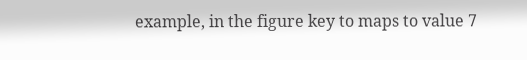example, in the figure key to maps to value 7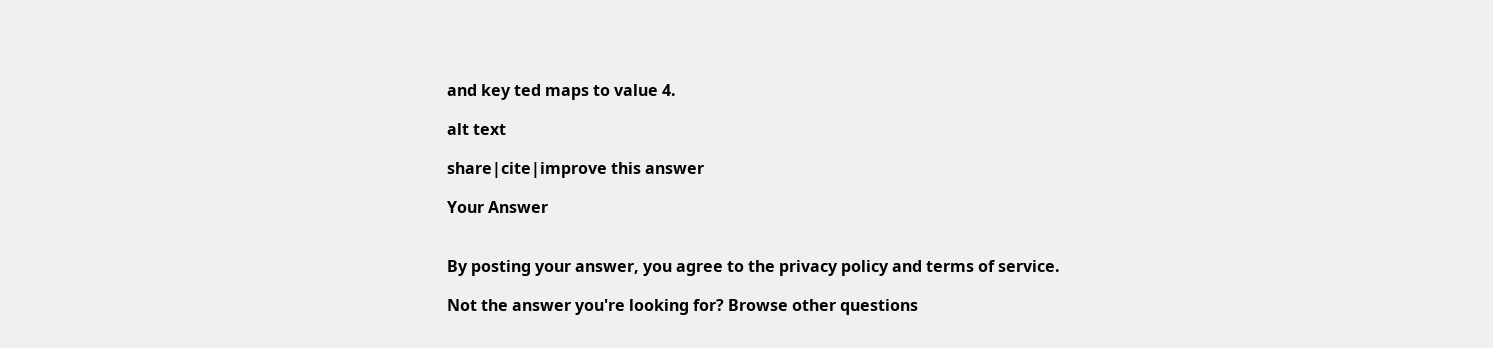and key ted maps to value 4.

alt text

share|cite|improve this answer

Your Answer


By posting your answer, you agree to the privacy policy and terms of service.

Not the answer you're looking for? Browse other questions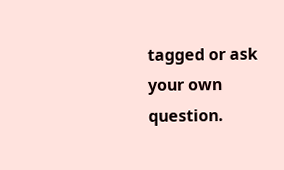tagged or ask your own question.